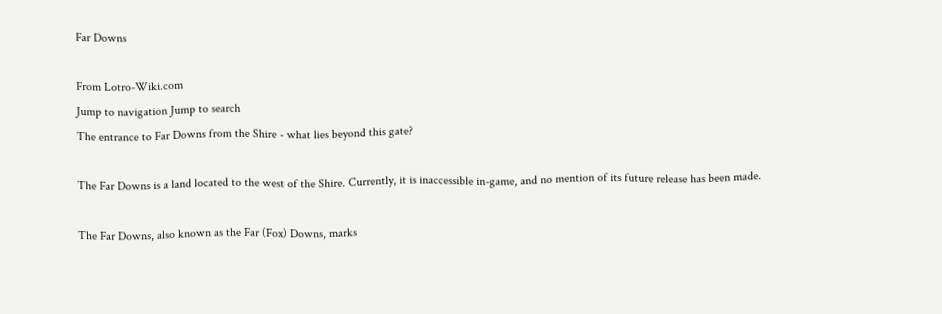Far Downs

From Lotro-Wiki.com
Jump to navigation Jump to search
The entrance to Far Downs from the Shire - what lies beyond this gate?

The Far Downs is a land located to the west of the Shire. Currently, it is inaccessible in-game, and no mention of its future release has been made.

The Far Downs, also known as the Far (Fox) Downs, marks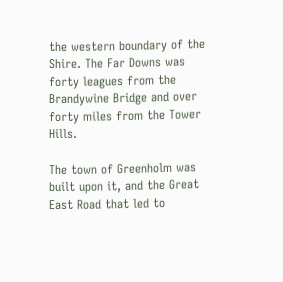the western boundary of the Shire. The Far Downs was forty leagues from the Brandywine Bridge and over forty miles from the Tower Hills.

The town of Greenholm was built upon it, and the Great East Road that led to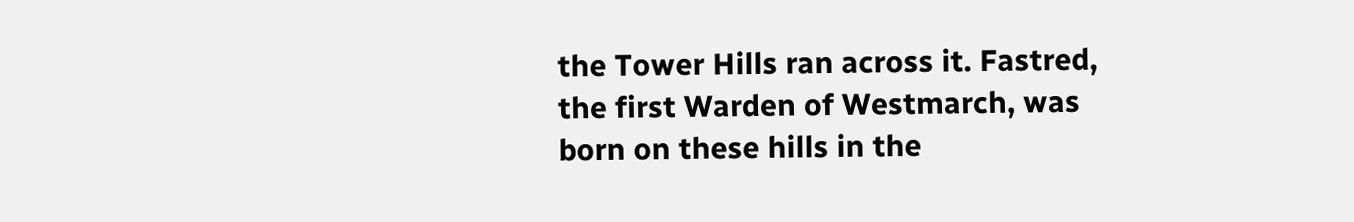the Tower Hills ran across it. Fastred, the first Warden of Westmarch, was born on these hills in the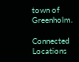town of Greenholm.

Connected Locations